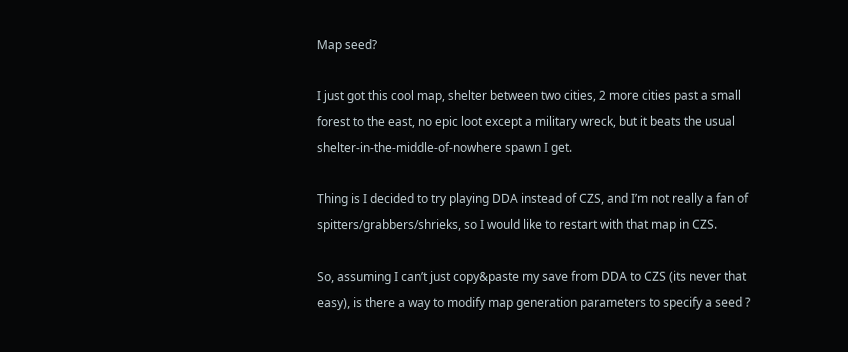Map seed?

I just got this cool map, shelter between two cities, 2 more cities past a small forest to the east, no epic loot except a military wreck, but it beats the usual shelter-in-the-middle-of-nowhere spawn I get.

Thing is I decided to try playing DDA instead of CZS, and I’m not really a fan of spitters/grabbers/shrieks, so I would like to restart with that map in CZS.

So, assuming I can’t just copy&paste my save from DDA to CZS (its never that easy), is there a way to modify map generation parameters to specify a seed ?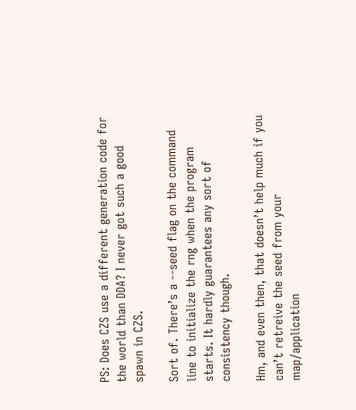PS: Does CZS use a different generation code for the world than DDA? I never got such a good spawn in CZS.

Sort of. There’s a --seed flag on the command line to initialize the rng when the program starts. It hardly guarantees any sort of consistency though.

Hm, and even then, that doesn’t help much if you can’t retreive the seed from your map/application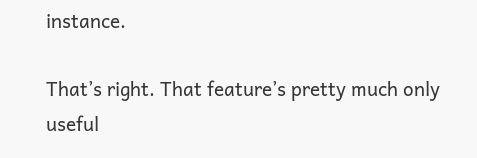instance.

That’s right. That feature’s pretty much only useful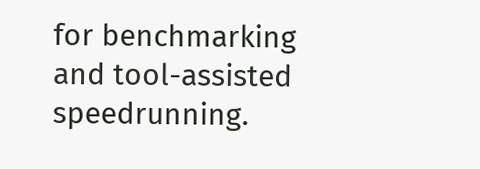for benchmarking and tool-assisted speedrunning.